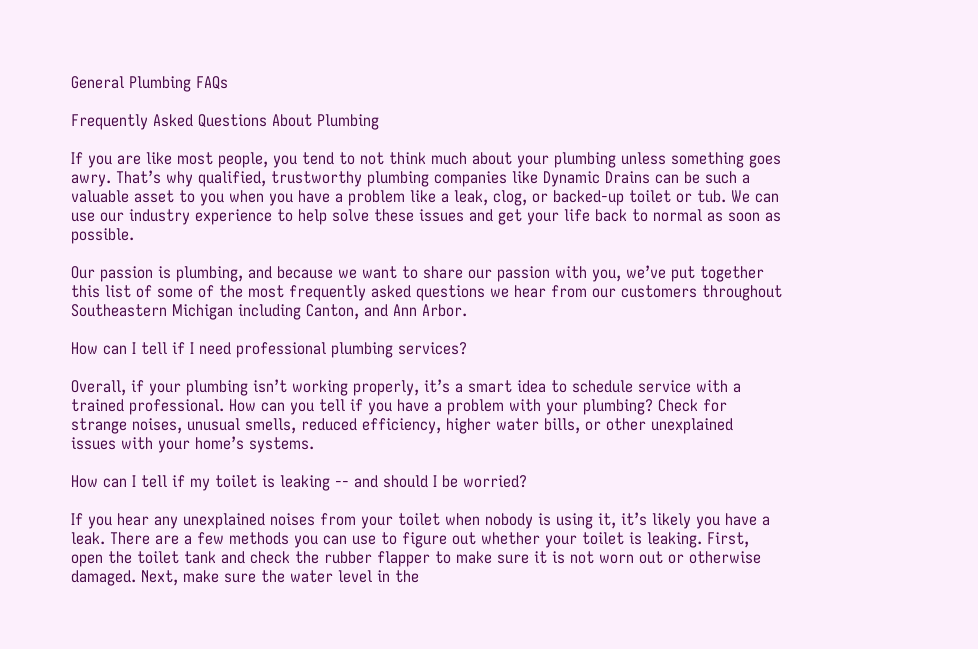General Plumbing FAQs

Frequently Asked Questions About Plumbing

If you are like most people, you tend to not think much about your plumbing unless something goes awry. That’s why qualified, trustworthy plumbing companies like Dynamic Drains can be such a valuable asset to you when you have a problem like a leak, clog, or backed-up toilet or tub. We can use our industry experience to help solve these issues and get your life back to normal as soon as possible.

Our passion is plumbing, and because we want to share our passion with you, we’ve put together this list of some of the most frequently asked questions we hear from our customers throughout Southeastern Michigan including Canton, and Ann Arbor.

How can I tell if I need professional plumbing services?

Overall, if your plumbing isn’t working properly, it’s a smart idea to schedule service with a trained professional. How can you tell if you have a problem with your plumbing? Check for strange noises, unusual smells, reduced efficiency, higher water bills, or other unexplained issues with your home’s systems.

How can I tell if my toilet is leaking -- and should I be worried?

If you hear any unexplained noises from your toilet when nobody is using it, it’s likely you have a leak. There are a few methods you can use to figure out whether your toilet is leaking. First, open the toilet tank and check the rubber flapper to make sure it is not worn out or otherwise damaged. Next, make sure the water level in the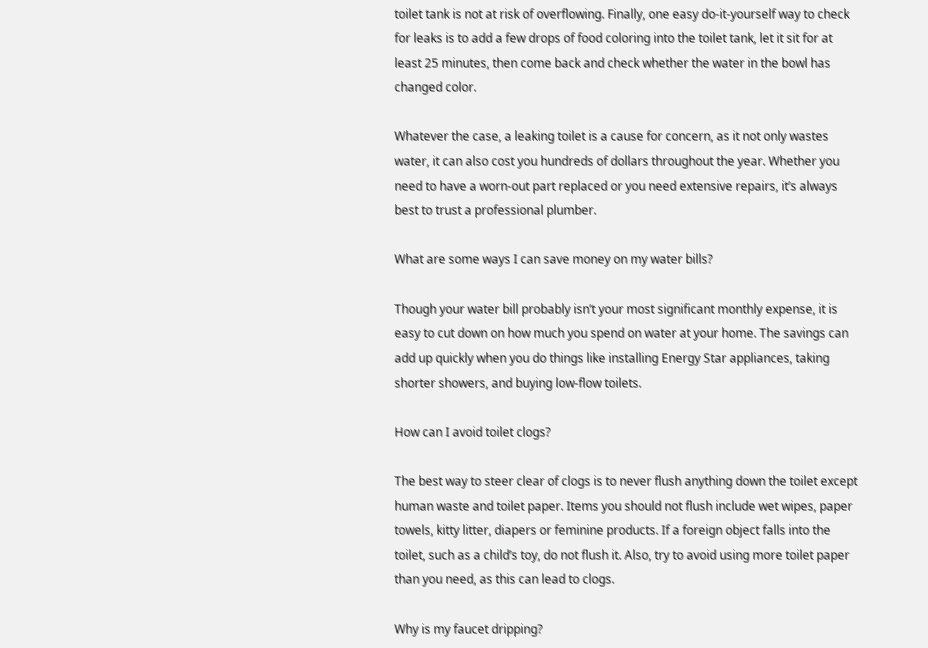toilet tank is not at risk of overflowing. Finally, one easy do-it-yourself way to check for leaks is to add a few drops of food coloring into the toilet tank, let it sit for at least 25 minutes, then come back and check whether the water in the bowl has changed color.

Whatever the case, a leaking toilet is a cause for concern, as it not only wastes water, it can also cost you hundreds of dollars throughout the year. Whether you need to have a worn-out part replaced or you need extensive repairs, it’s always best to trust a professional plumber.

What are some ways I can save money on my water bills?

Though your water bill probably isn’t your most significant monthly expense, it is easy to cut down on how much you spend on water at your home. The savings can add up quickly when you do things like installing Energy Star appliances, taking shorter showers, and buying low-flow toilets.

How can I avoid toilet clogs?

The best way to steer clear of clogs is to never flush anything down the toilet except human waste and toilet paper. Items you should not flush include wet wipes, paper towels, kitty litter, diapers or feminine products. If a foreign object falls into the toilet, such as a child’s toy, do not flush it. Also, try to avoid using more toilet paper than you need, as this can lead to clogs.

Why is my faucet dripping?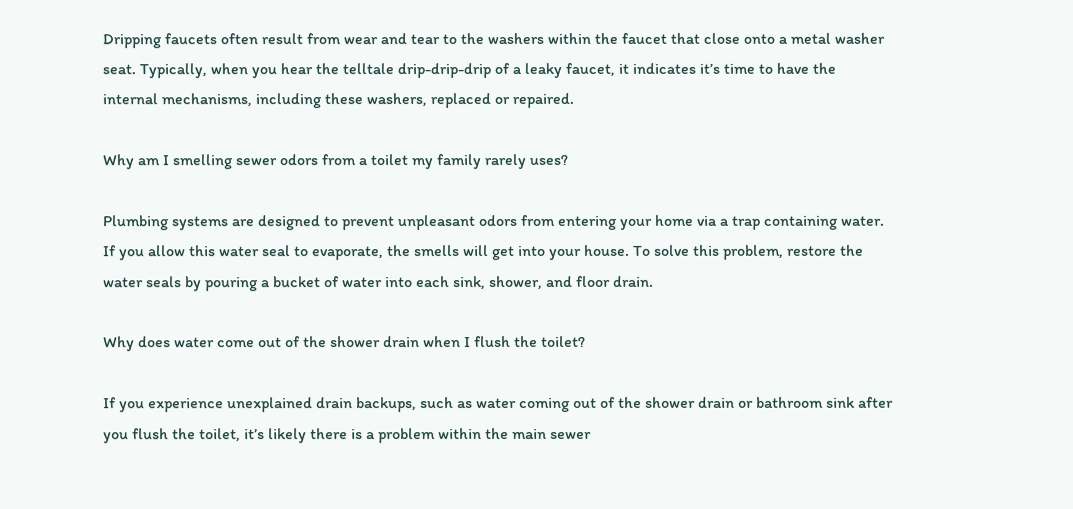Dripping faucets often result from wear and tear to the washers within the faucet that close onto a metal washer seat. Typically, when you hear the telltale drip-drip-drip of a leaky faucet, it indicates it’s time to have the internal mechanisms, including these washers, replaced or repaired.

Why am I smelling sewer odors from a toilet my family rarely uses?

Plumbing systems are designed to prevent unpleasant odors from entering your home via a trap containing water. If you allow this water seal to evaporate, the smells will get into your house. To solve this problem, restore the water seals by pouring a bucket of water into each sink, shower, and floor drain.

Why does water come out of the shower drain when I flush the toilet?

If you experience unexplained drain backups, such as water coming out of the shower drain or bathroom sink after you flush the toilet, it’s likely there is a problem within the main sewer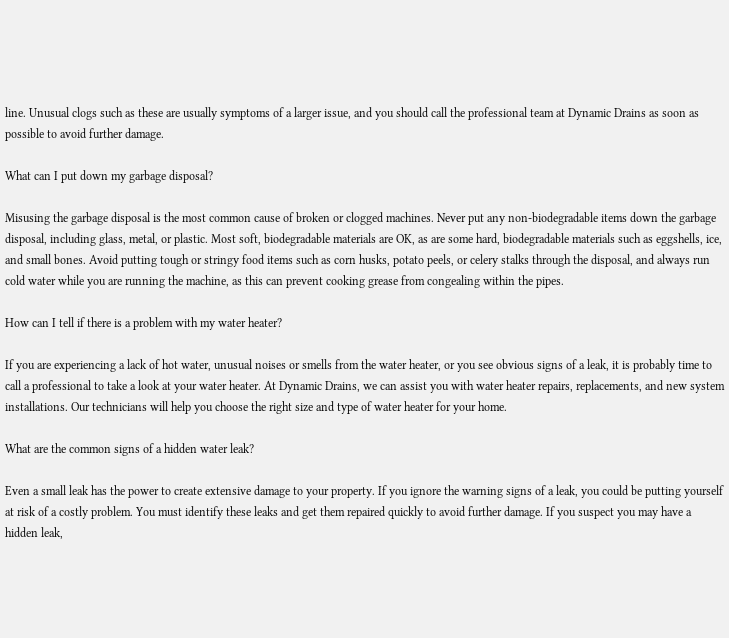line. Unusual clogs such as these are usually symptoms of a larger issue, and you should call the professional team at Dynamic Drains as soon as possible to avoid further damage.

What can I put down my garbage disposal?

Misusing the garbage disposal is the most common cause of broken or clogged machines. Never put any non-biodegradable items down the garbage disposal, including glass, metal, or plastic. Most soft, biodegradable materials are OK, as are some hard, biodegradable materials such as eggshells, ice, and small bones. Avoid putting tough or stringy food items such as corn husks, potato peels, or celery stalks through the disposal, and always run cold water while you are running the machine, as this can prevent cooking grease from congealing within the pipes.

How can I tell if there is a problem with my water heater?

If you are experiencing a lack of hot water, unusual noises or smells from the water heater, or you see obvious signs of a leak, it is probably time to call a professional to take a look at your water heater. At Dynamic Drains, we can assist you with water heater repairs, replacements, and new system installations. Our technicians will help you choose the right size and type of water heater for your home.

What are the common signs of a hidden water leak?

Even a small leak has the power to create extensive damage to your property. If you ignore the warning signs of a leak, you could be putting yourself at risk of a costly problem. You must identify these leaks and get them repaired quickly to avoid further damage. If you suspect you may have a hidden leak,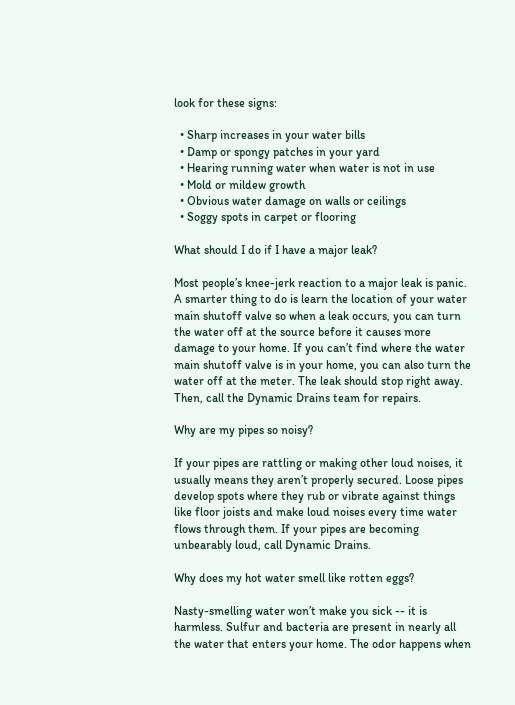look for these signs:

  • Sharp increases in your water bills
  • Damp or spongy patches in your yard
  • Hearing running water when water is not in use
  • Mold or mildew growth
  • Obvious water damage on walls or ceilings
  • Soggy spots in carpet or flooring

What should I do if I have a major leak?

Most people’s knee-jerk reaction to a major leak is panic. A smarter thing to do is learn the location of your water main shutoff valve so when a leak occurs, you can turn the water off at the source before it causes more damage to your home. If you can’t find where the water main shutoff valve is in your home, you can also turn the water off at the meter. The leak should stop right away. Then, call the Dynamic Drains team for repairs.

Why are my pipes so noisy?

If your pipes are rattling or making other loud noises, it usually means they aren’t properly secured. Loose pipes develop spots where they rub or vibrate against things like floor joists and make loud noises every time water flows through them. If your pipes are becoming unbearably loud, call Dynamic Drains.

Why does my hot water smell like rotten eggs?

Nasty-smelling water won’t make you sick -- it is harmless. Sulfur and bacteria are present in nearly all the water that enters your home. The odor happens when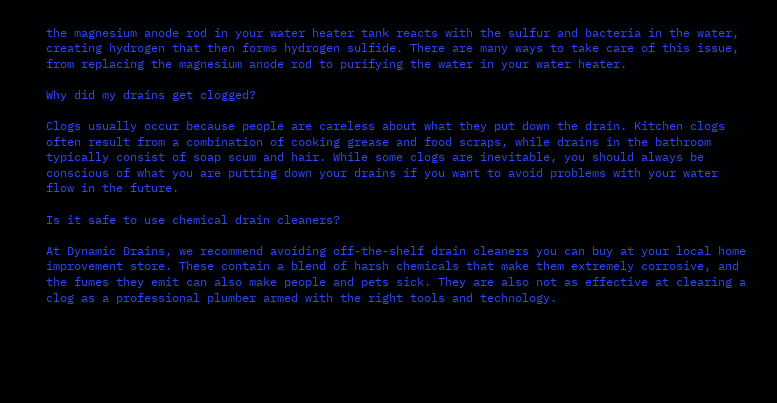the magnesium anode rod in your water heater tank reacts with the sulfur and bacteria in the water, creating hydrogen that then forms hydrogen sulfide. There are many ways to take care of this issue, from replacing the magnesium anode rod to purifying the water in your water heater.

Why did my drains get clogged?

Clogs usually occur because people are careless about what they put down the drain. Kitchen clogs often result from a combination of cooking grease and food scraps, while drains in the bathroom typically consist of soap scum and hair. While some clogs are inevitable, you should always be conscious of what you are putting down your drains if you want to avoid problems with your water flow in the future.

Is it safe to use chemical drain cleaners?

At Dynamic Drains, we recommend avoiding off-the-shelf drain cleaners you can buy at your local home improvement store. These contain a blend of harsh chemicals that make them extremely corrosive, and the fumes they emit can also make people and pets sick. They are also not as effective at clearing a clog as a professional plumber armed with the right tools and technology.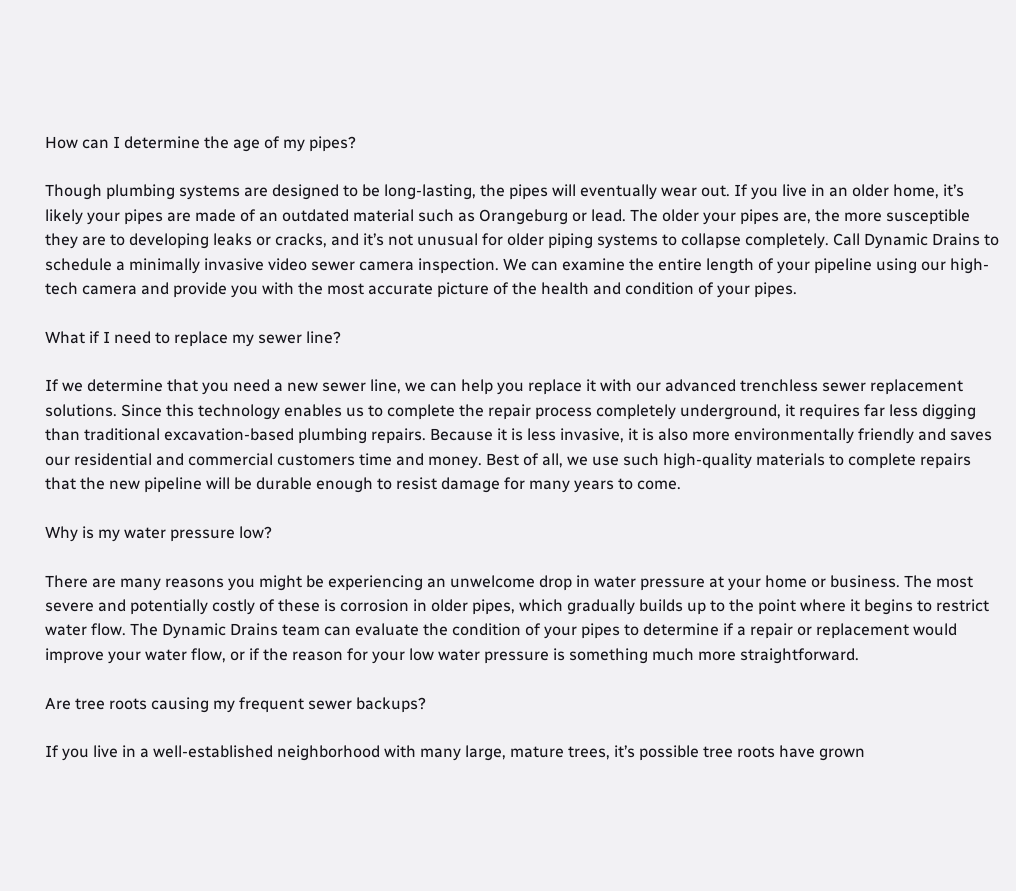How can I determine the age of my pipes?

Though plumbing systems are designed to be long-lasting, the pipes will eventually wear out. If you live in an older home, it’s likely your pipes are made of an outdated material such as Orangeburg or lead. The older your pipes are, the more susceptible they are to developing leaks or cracks, and it’s not unusual for older piping systems to collapse completely. Call Dynamic Drains to schedule a minimally invasive video sewer camera inspection. We can examine the entire length of your pipeline using our high-tech camera and provide you with the most accurate picture of the health and condition of your pipes.

What if I need to replace my sewer line?

If we determine that you need a new sewer line, we can help you replace it with our advanced trenchless sewer replacement solutions. Since this technology enables us to complete the repair process completely underground, it requires far less digging than traditional excavation-based plumbing repairs. Because it is less invasive, it is also more environmentally friendly and saves our residential and commercial customers time and money. Best of all, we use such high-quality materials to complete repairs that the new pipeline will be durable enough to resist damage for many years to come.

Why is my water pressure low?

There are many reasons you might be experiencing an unwelcome drop in water pressure at your home or business. The most severe and potentially costly of these is corrosion in older pipes, which gradually builds up to the point where it begins to restrict water flow. The Dynamic Drains team can evaluate the condition of your pipes to determine if a repair or replacement would improve your water flow, or if the reason for your low water pressure is something much more straightforward.

Are tree roots causing my frequent sewer backups?

If you live in a well-established neighborhood with many large, mature trees, it’s possible tree roots have grown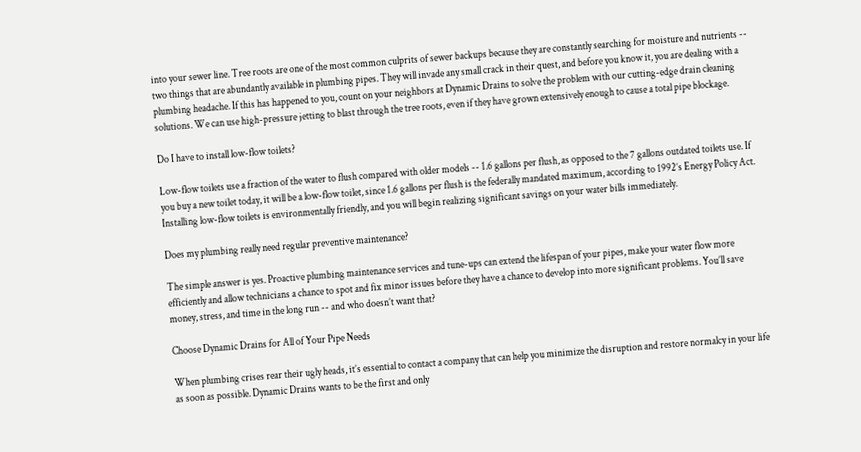into your sewer line. Tree roots are one of the most common culprits of sewer backups because they are constantly searching for moisture and nutrients -- two things that are abundantly available in plumbing pipes. They will invade any small crack in their quest, and before you know it, you are dealing with a plumbing headache. If this has happened to you, count on your neighbors at Dynamic Drains to solve the problem with our cutting-edge drain cleaning solutions. We can use high-pressure jetting to blast through the tree roots, even if they have grown extensively enough to cause a total pipe blockage.

Do I have to install low-flow toilets?

Low-flow toilets use a fraction of the water to flush compared with older models -- 1.6 gallons per flush, as opposed to the 7 gallons outdated toilets use. If you buy a new toilet today, it will be a low-flow toilet, since 1.6 gallons per flush is the federally mandated maximum, according to 1992’s Energy Policy Act. Installing low-flow toilets is environmentally friendly, and you will begin realizing significant savings on your water bills immediately.

Does my plumbing really need regular preventive maintenance?

The simple answer is yes. Proactive plumbing maintenance services and tune-ups can extend the lifespan of your pipes, make your water flow more efficiently and allow technicians a chance to spot and fix minor issues before they have a chance to develop into more significant problems. You’ll save money, stress, and time in the long run -- and who doesn’t want that?

Choose Dynamic Drains for All of Your Pipe Needs

When plumbing crises rear their ugly heads, it’s essential to contact a company that can help you minimize the disruption and restore normalcy in your life as soon as possible. Dynamic Drains wants to be the first and only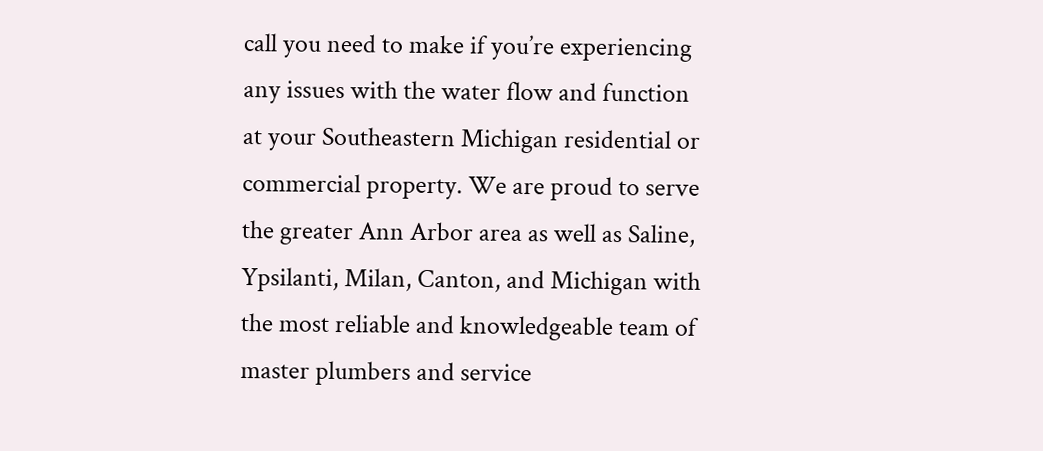call you need to make if you’re experiencing any issues with the water flow and function at your Southeastern Michigan residential or commercial property. We are proud to serve the greater Ann Arbor area as well as Saline, Ypsilanti, Milan, Canton, and Michigan with the most reliable and knowledgeable team of master plumbers and service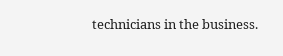technicians in the business.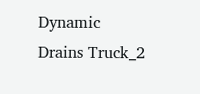Dynamic Drains Truck_2